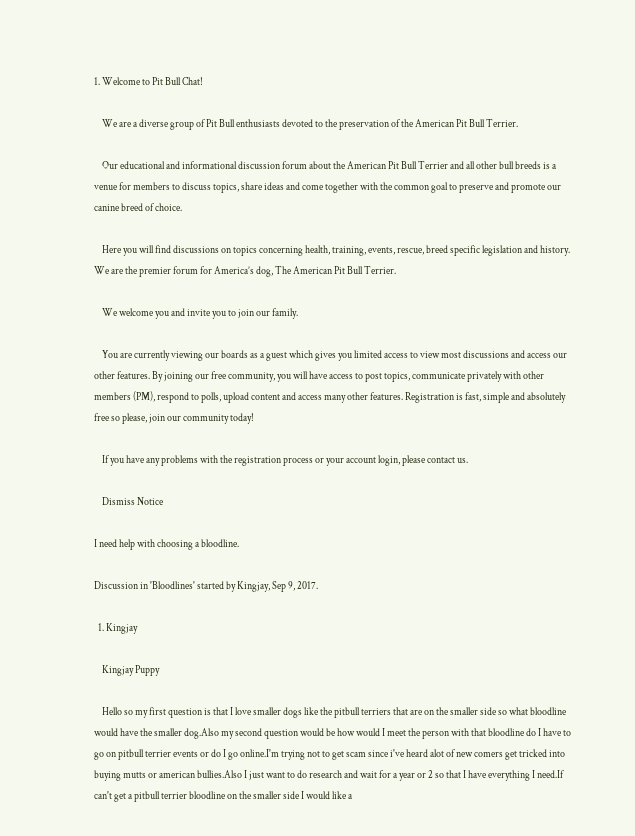1. Welcome to Pit Bull Chat!

    We are a diverse group of Pit Bull enthusiasts devoted to the preservation of the American Pit Bull Terrier.

    Our educational and informational discussion forum about the American Pit Bull Terrier and all other bull breeds is a venue for members to discuss topics, share ideas and come together with the common goal to preserve and promote our canine breed of choice.

    Here you will find discussions on topics concerning health, training, events, rescue, breed specific legislation and history. We are the premier forum for America’s dog, The American Pit Bull Terrier.

    We welcome you and invite you to join our family.

    You are currently viewing our boards as a guest which gives you limited access to view most discussions and access our other features. By joining our free community, you will have access to post topics, communicate privately with other members (PM), respond to polls, upload content and access many other features. Registration is fast, simple and absolutely free so please, join our community today!

    If you have any problems with the registration process or your account login, please contact us.

    Dismiss Notice

I need help with choosing a bloodline.

Discussion in 'Bloodlines' started by Kingjay, Sep 9, 2017.

  1. Kingjay

    Kingjay Puppy

    Hello so my first question is that I love smaller dogs like the pitbull terriers that are on the smaller side so what bloodline would have the smaller dog.Also my second question would be how would I meet the person with that bloodline do I have to go on pitbull terrier events or do I go online.I'm trying not to get scam since i've heard alot of new comers get tricked into buying mutts or american bullies.Also I just want to do research and wait for a year or 2 so that I have everything I need.If can't get a pitbull terrier bloodline on the smaller side I would like a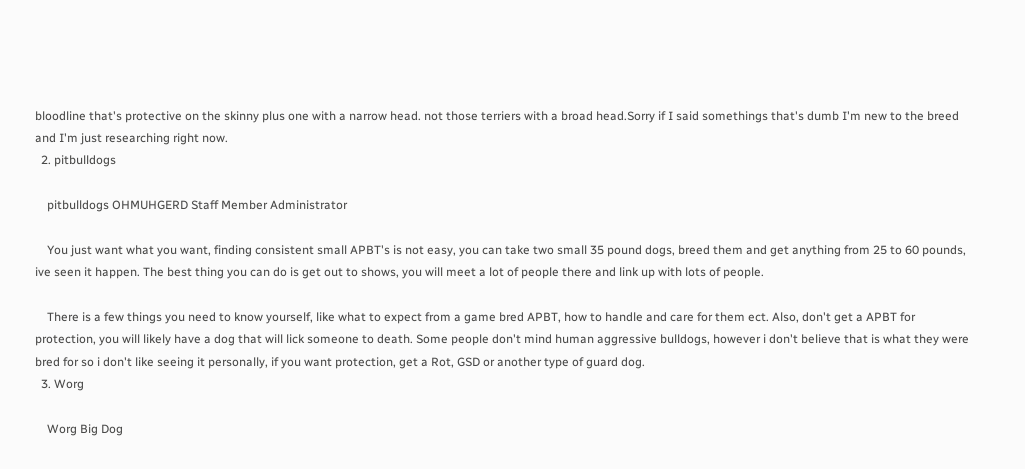bloodline that's protective on the skinny plus one with a narrow head. not those terriers with a broad head.Sorry if I said somethings that's dumb I'm new to the breed and I'm just researching right now.
  2. pitbulldogs

    pitbulldogs OHMUHGERD Staff Member Administrator

    You just want what you want, finding consistent small APBT's is not easy, you can take two small 35 pound dogs, breed them and get anything from 25 to 60 pounds, ive seen it happen. The best thing you can do is get out to shows, you will meet a lot of people there and link up with lots of people.

    There is a few things you need to know yourself, like what to expect from a game bred APBT, how to handle and care for them ect. Also, don't get a APBT for protection, you will likely have a dog that will lick someone to death. Some people don't mind human aggressive bulldogs, however i don't believe that is what they were bred for so i don't like seeing it personally, if you want protection, get a Rot, GSD or another type of guard dog.
  3. Worg

    Worg Big Dog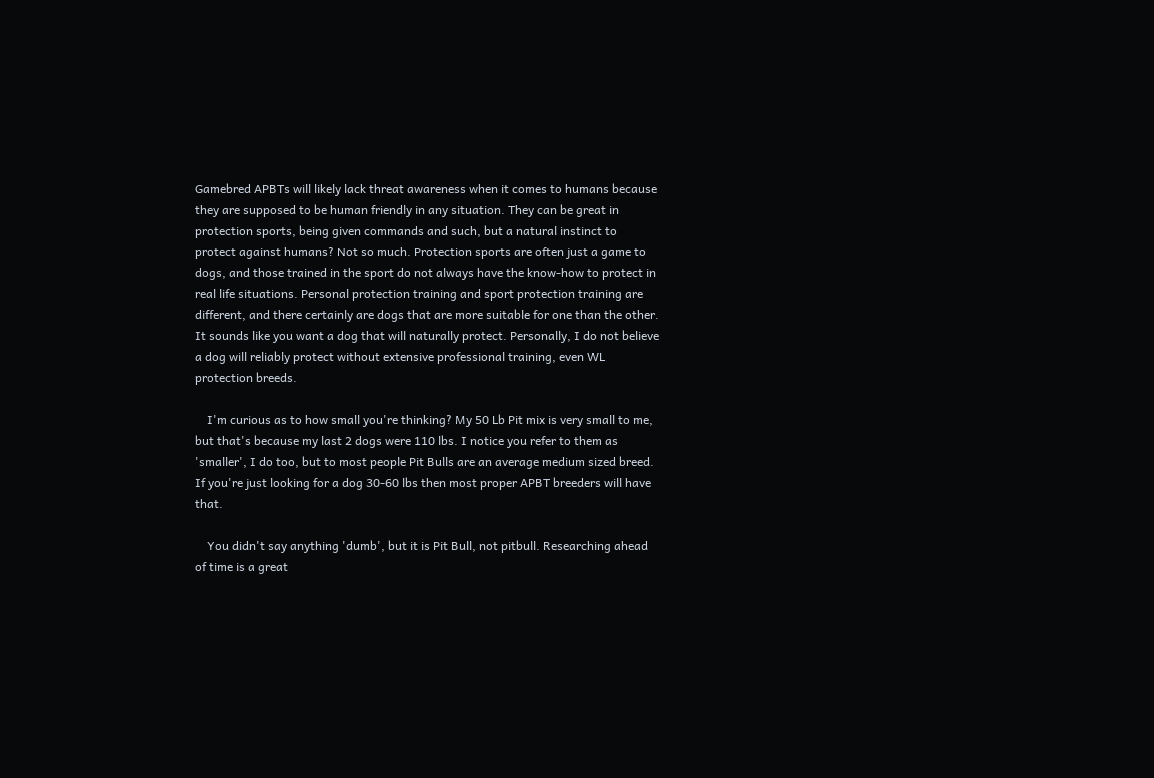Gamebred APBTs will likely lack threat awareness when it comes to humans because they are supposed to be human friendly in any situation. They can be great in protection sports, being given commands and such, but a natural instinct to protect against humans? Not so much. Protection sports are often just a game to dogs, and those trained in the sport do not always have the know-how to protect in real life situations. Personal protection training and sport protection training are different, and there certainly are dogs that are more suitable for one than the other. It sounds like you want a dog that will naturally protect. Personally, I do not believe a dog will reliably protect without extensive professional training, even WL protection breeds.

    I'm curious as to how small you're thinking? My 50 Lb Pit mix is very small to me, but that's because my last 2 dogs were 110 lbs. I notice you refer to them as 'smaller', I do too, but to most people Pit Bulls are an average medium sized breed. If you're just looking for a dog 30-60 lbs then most proper APBT breeders will have that.

    You didn't say anything 'dumb', but it is Pit Bull, not pitbull. Researching ahead of time is a great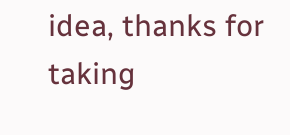idea, thanks for taking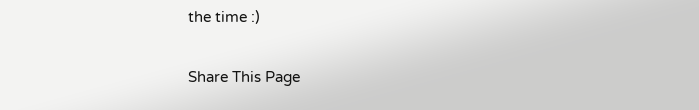the time :)

Share This Page